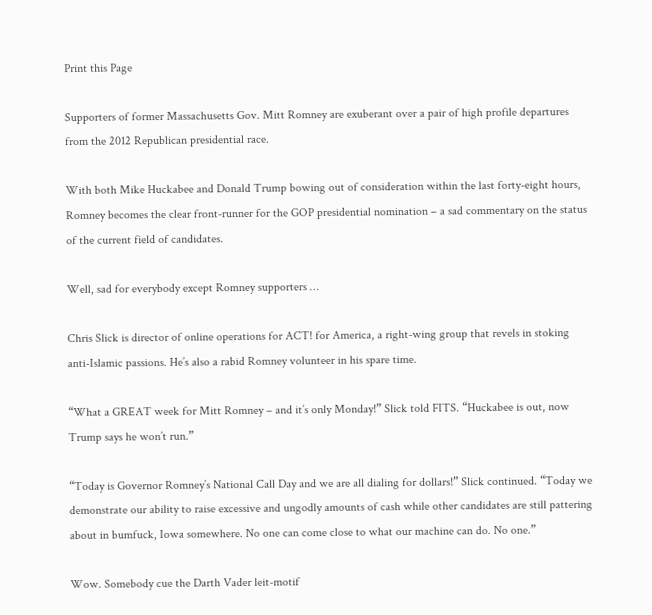Print this Page

Supporters of former Massachusetts Gov. Mitt Romney are exuberant over a pair of high profile departures from the 2012 Republican presidential race.

With both Mike Huckabee and Donald Trump bowing out of consideration within the last forty-eight hours, Romney becomes the clear front-runner for the GOP presidential nomination – a sad commentary on the status of the current field of candidates.

Well, sad for everybody except Romney supporters …

Chris Slick is director of online operations for ACT! for America, a right-wing group that revels in stoking anti-Islamic passions. He’s also a rabid Romney volunteer in his spare time.

“What a GREAT week for Mitt Romney – and it’s only Monday!” Slick told FITS. “Huckabee is out, now Trump says he won’t run.”

“Today is Governor Romney’s National Call Day and we are all dialing for dollars!” Slick continued. “Today we demonstrate our ability to raise excessive and ungodly amounts of cash while other candidates are still pattering about in bumfuck, Iowa somewhere. No one can come close to what our machine can do. No one.”

Wow. Somebody cue the Darth Vader leit-motif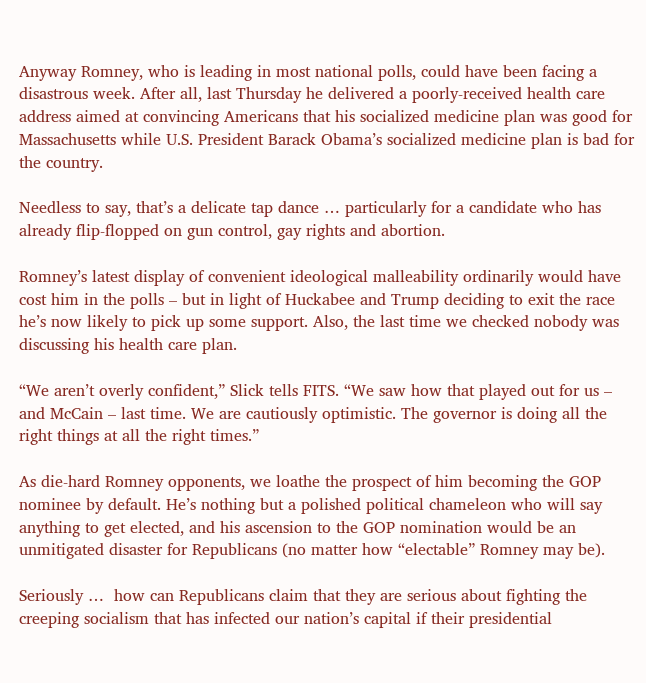Anyway Romney, who is leading in most national polls, could have been facing a disastrous week. After all, last Thursday he delivered a poorly-received health care address aimed at convincing Americans that his socialized medicine plan was good for Massachusetts while U.S. President Barack Obama’s socialized medicine plan is bad for the country.

Needless to say, that’s a delicate tap dance … particularly for a candidate who has already flip-flopped on gun control, gay rights and abortion.

Romney’s latest display of convenient ideological malleability ordinarily would have cost him in the polls – but in light of Huckabee and Trump deciding to exit the race he’s now likely to pick up some support. Also, the last time we checked nobody was discussing his health care plan.

“We aren’t overly confident,” Slick tells FITS. “We saw how that played out for us – and McCain – last time. We are cautiously optimistic. The governor is doing all the right things at all the right times.”

As die-hard Romney opponents, we loathe the prospect of him becoming the GOP nominee by default. He’s nothing but a polished political chameleon who will say anything to get elected, and his ascension to the GOP nomination would be an unmitigated disaster for Republicans (no matter how “electable” Romney may be).

Seriously …  how can Republicans claim that they are serious about fighting the creeping socialism that has infected our nation’s capital if their presidential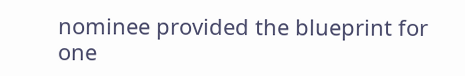nominee provided the blueprint for one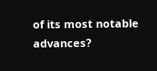of its most notable advances?